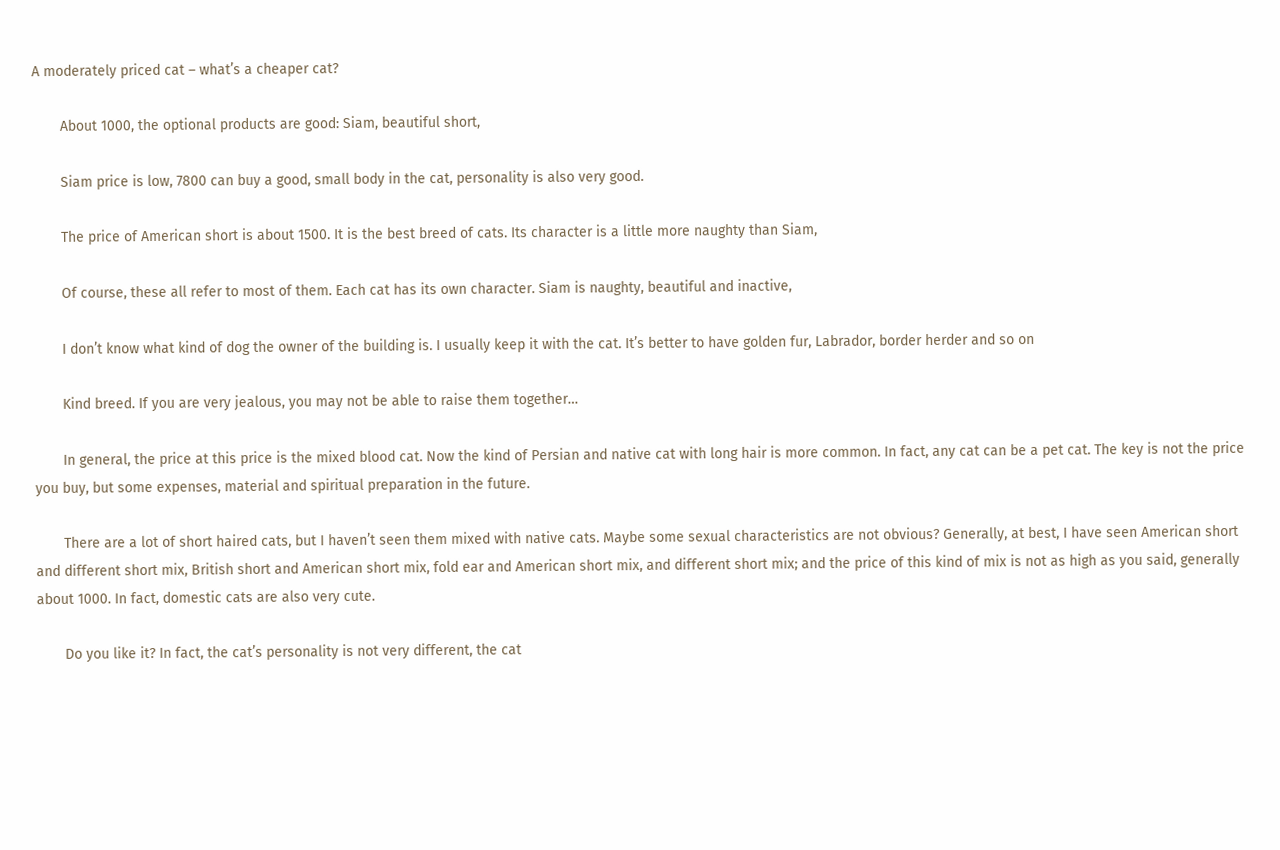A moderately priced cat – what’s a cheaper cat?

       About 1000, the optional products are good: Siam, beautiful short,

       Siam price is low, 7800 can buy a good, small body in the cat, personality is also very good.

       The price of American short is about 1500. It is the best breed of cats. Its character is a little more naughty than Siam,

       Of course, these all refer to most of them. Each cat has its own character. Siam is naughty, beautiful and inactive,

       I don’t know what kind of dog the owner of the building is. I usually keep it with the cat. It’s better to have golden fur, Labrador, border herder and so on

       Kind breed. If you are very jealous, you may not be able to raise them together…

       In general, the price at this price is the mixed blood cat. Now the kind of Persian and native cat with long hair is more common. In fact, any cat can be a pet cat. The key is not the price you buy, but some expenses, material and spiritual preparation in the future.

       There are a lot of short haired cats, but I haven’t seen them mixed with native cats. Maybe some sexual characteristics are not obvious? Generally, at best, I have seen American short and different short mix, British short and American short mix, fold ear and American short mix, and different short mix; and the price of this kind of mix is not as high as you said, generally about 1000. In fact, domestic cats are also very cute.

       Do you like it? In fact, the cat’s personality is not very different, the cat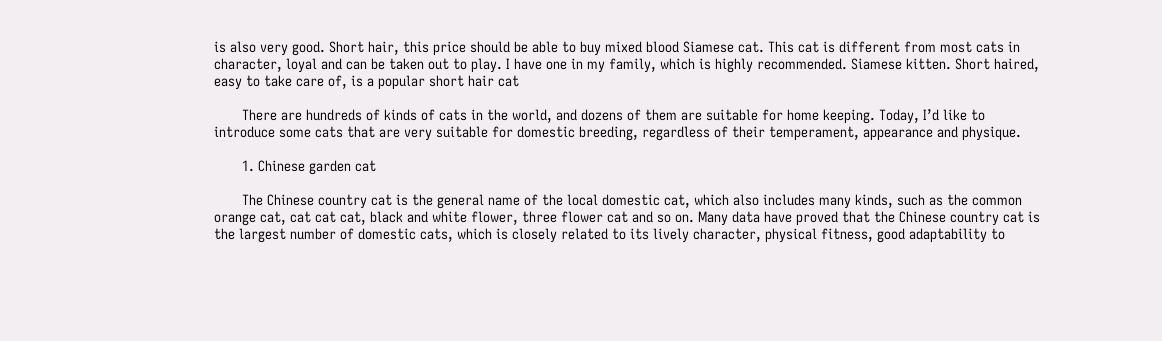is also very good. Short hair, this price should be able to buy mixed blood Siamese cat. This cat is different from most cats in character, loyal and can be taken out to play. I have one in my family, which is highly recommended. Siamese kitten. Short haired, easy to take care of, is a popular short hair cat

       There are hundreds of kinds of cats in the world, and dozens of them are suitable for home keeping. Today, I’d like to introduce some cats that are very suitable for domestic breeding, regardless of their temperament, appearance and physique.

       1. Chinese garden cat

       The Chinese country cat is the general name of the local domestic cat, which also includes many kinds, such as the common orange cat, cat cat cat, black and white flower, three flower cat and so on. Many data have proved that the Chinese country cat is the largest number of domestic cats, which is closely related to its lively character, physical fitness, good adaptability to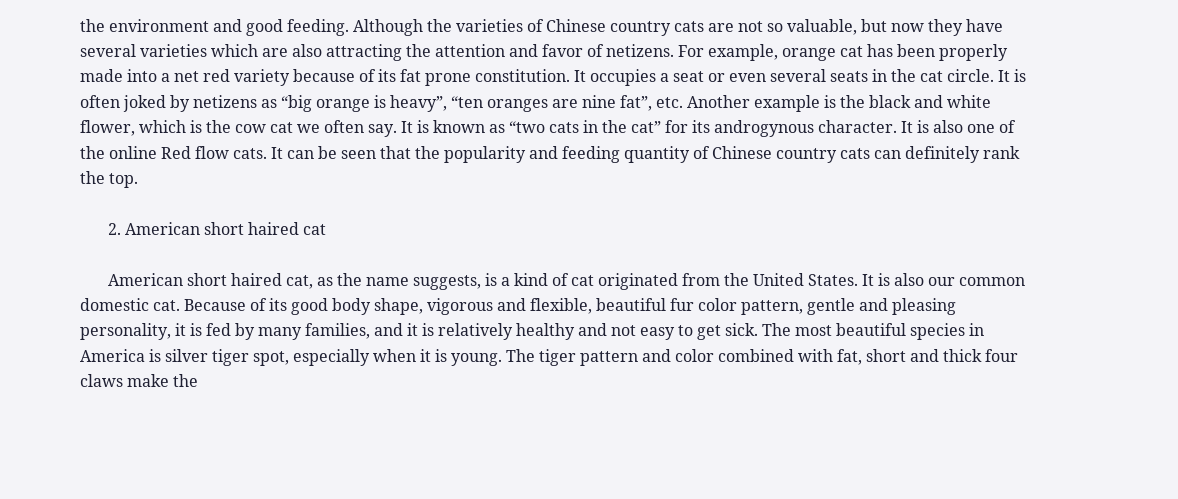the environment and good feeding. Although the varieties of Chinese country cats are not so valuable, but now they have several varieties which are also attracting the attention and favor of netizens. For example, orange cat has been properly made into a net red variety because of its fat prone constitution. It occupies a seat or even several seats in the cat circle. It is often joked by netizens as “big orange is heavy”, “ten oranges are nine fat”, etc. Another example is the black and white flower, which is the cow cat we often say. It is known as “two cats in the cat” for its androgynous character. It is also one of the online Red flow cats. It can be seen that the popularity and feeding quantity of Chinese country cats can definitely rank the top.

       2. American short haired cat

       American short haired cat, as the name suggests, is a kind of cat originated from the United States. It is also our common domestic cat. Because of its good body shape, vigorous and flexible, beautiful fur color pattern, gentle and pleasing personality, it is fed by many families, and it is relatively healthy and not easy to get sick. The most beautiful species in America is silver tiger spot, especially when it is young. The tiger pattern and color combined with fat, short and thick four claws make the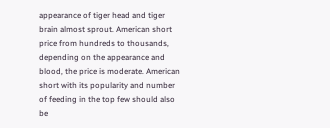appearance of tiger head and tiger brain almost sprout. American short price from hundreds to thousands, depending on the appearance and blood, the price is moderate. American short with its popularity and number of feeding in the top few should also be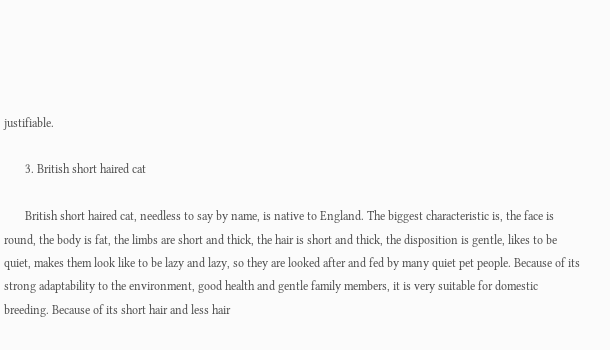justifiable.

       3. British short haired cat

       British short haired cat, needless to say by name, is native to England. The biggest characteristic is, the face is round, the body is fat, the limbs are short and thick, the hair is short and thick, the disposition is gentle, likes to be quiet, makes them look like to be lazy and lazy, so they are looked after and fed by many quiet pet people. Because of its strong adaptability to the environment, good health and gentle family members, it is very suitable for domestic breeding. Because of its short hair and less hair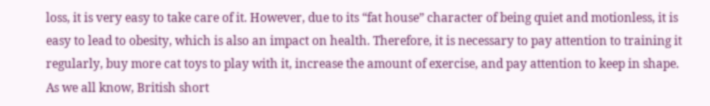loss, it is very easy to take care of it. However, due to its “fat house” character of being quiet and motionless, it is easy to lead to obesity, which is also an impact on health. Therefore, it is necessary to pay attention to training it regularly, buy more cat toys to play with it, increase the amount of exercise, and pay attention to keep in shape. As we all know, British short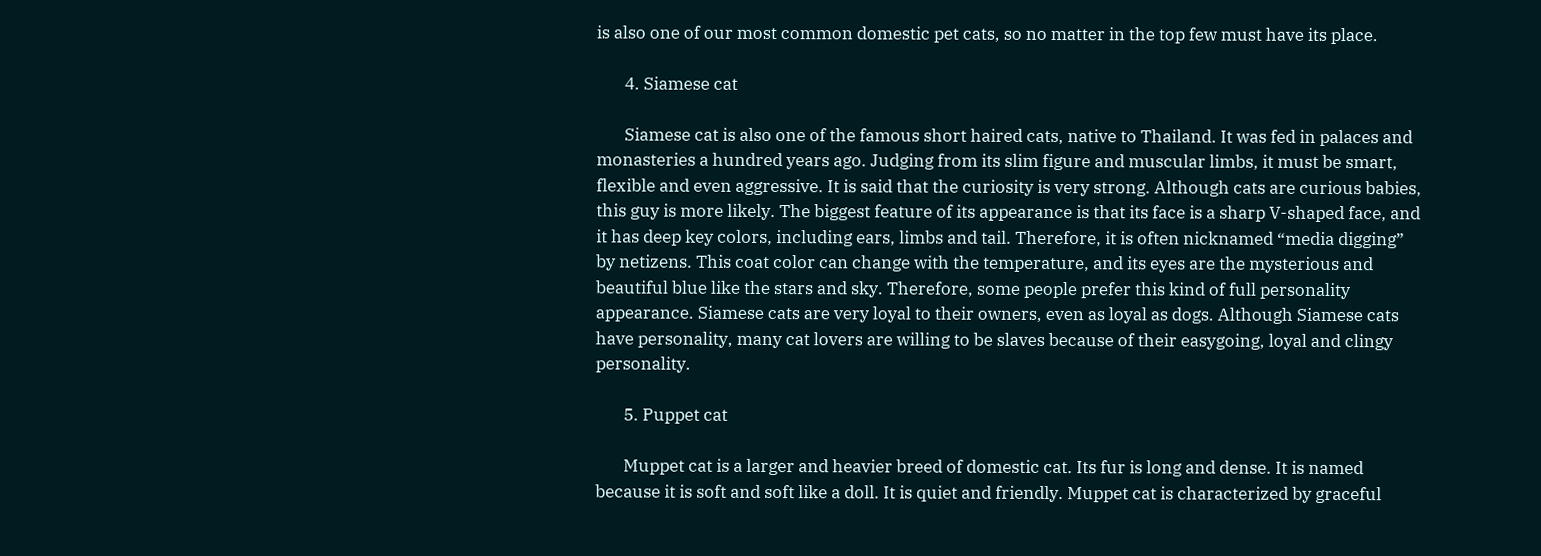is also one of our most common domestic pet cats, so no matter in the top few must have its place.

       4. Siamese cat

       Siamese cat is also one of the famous short haired cats, native to Thailand. It was fed in palaces and monasteries a hundred years ago. Judging from its slim figure and muscular limbs, it must be smart, flexible and even aggressive. It is said that the curiosity is very strong. Although cats are curious babies, this guy is more likely. The biggest feature of its appearance is that its face is a sharp V-shaped face, and it has deep key colors, including ears, limbs and tail. Therefore, it is often nicknamed “media digging” by netizens. This coat color can change with the temperature, and its eyes are the mysterious and beautiful blue like the stars and sky. Therefore, some people prefer this kind of full personality appearance. Siamese cats are very loyal to their owners, even as loyal as dogs. Although Siamese cats have personality, many cat lovers are willing to be slaves because of their easygoing, loyal and clingy personality.

       5. Puppet cat

       Muppet cat is a larger and heavier breed of domestic cat. Its fur is long and dense. It is named because it is soft and soft like a doll. It is quiet and friendly. Muppet cat is characterized by graceful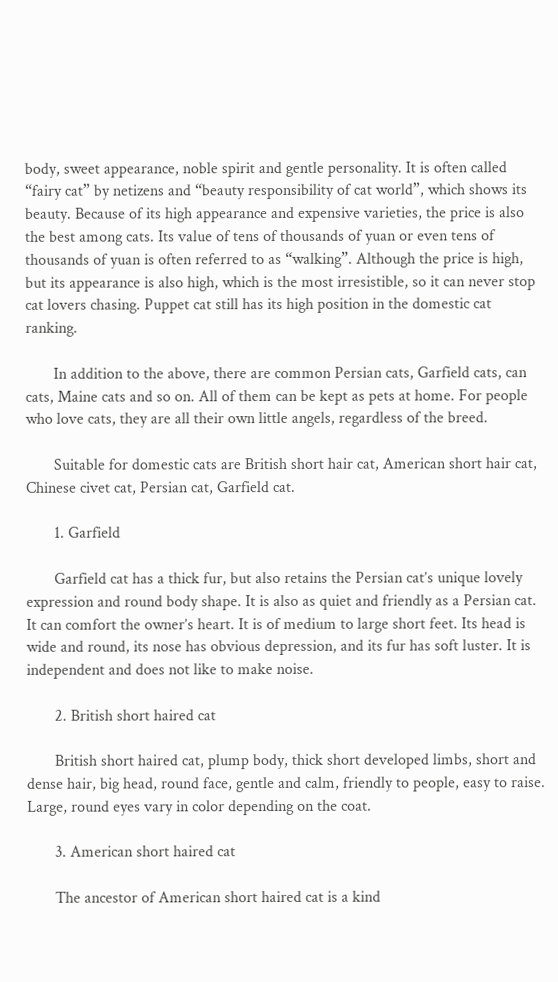body, sweet appearance, noble spirit and gentle personality. It is often called “fairy cat” by netizens and “beauty responsibility of cat world”, which shows its beauty. Because of its high appearance and expensive varieties, the price is also the best among cats. Its value of tens of thousands of yuan or even tens of thousands of yuan is often referred to as “walking”. Although the price is high, but its appearance is also high, which is the most irresistible, so it can never stop cat lovers chasing. Puppet cat still has its high position in the domestic cat ranking.

       In addition to the above, there are common Persian cats, Garfield cats, can cats, Maine cats and so on. All of them can be kept as pets at home. For people who love cats, they are all their own little angels, regardless of the breed.

       Suitable for domestic cats are British short hair cat, American short hair cat, Chinese civet cat, Persian cat, Garfield cat.

       1. Garfield

       Garfield cat has a thick fur, but also retains the Persian cat’s unique lovely expression and round body shape. It is also as quiet and friendly as a Persian cat. It can comfort the owner’s heart. It is of medium to large short feet. Its head is wide and round, its nose has obvious depression, and its fur has soft luster. It is independent and does not like to make noise.

       2. British short haired cat

       British short haired cat, plump body, thick short developed limbs, short and dense hair, big head, round face, gentle and calm, friendly to people, easy to raise. Large, round eyes vary in color depending on the coat.

       3. American short haired cat

       The ancestor of American short haired cat is a kind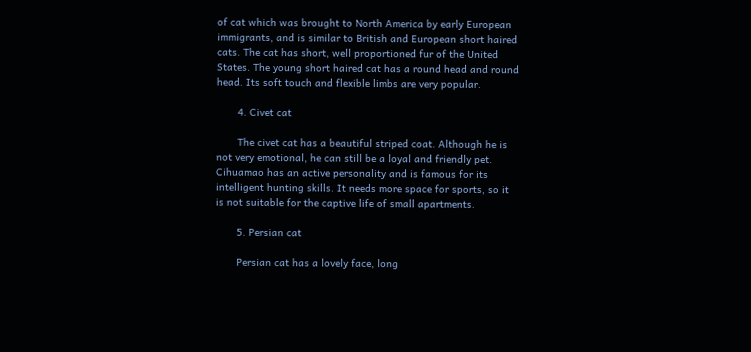of cat which was brought to North America by early European immigrants, and is similar to British and European short haired cats. The cat has short, well proportioned fur of the United States. The young short haired cat has a round head and round head. Its soft touch and flexible limbs are very popular.

       4. Civet cat

       The civet cat has a beautiful striped coat. Although he is not very emotional, he can still be a loyal and friendly pet. Cihuamao has an active personality and is famous for its intelligent hunting skills. It needs more space for sports, so it is not suitable for the captive life of small apartments.

       5. Persian cat

       Persian cat has a lovely face, long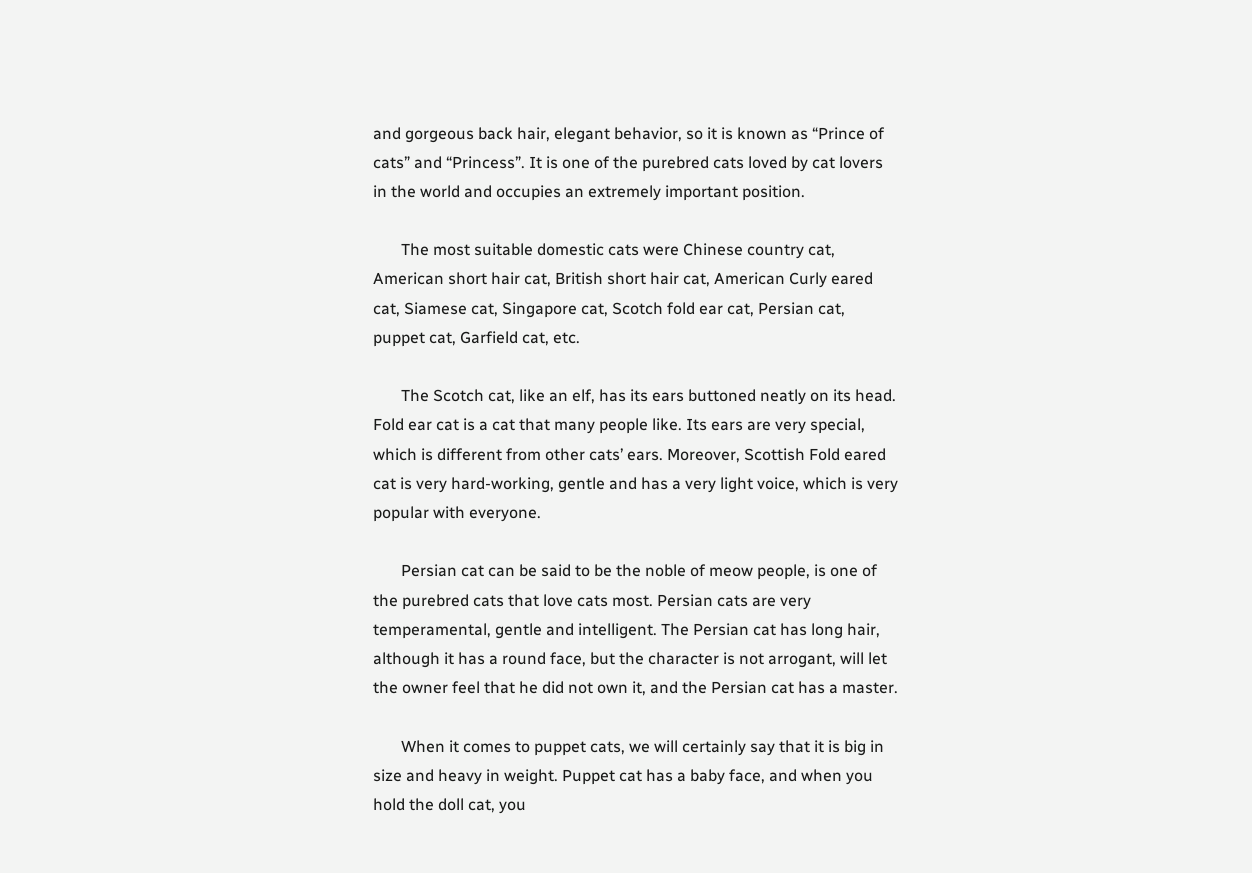and gorgeous back hair, elegant behavior, so it is known as “Prince of cats” and “Princess”. It is one of the purebred cats loved by cat lovers in the world and occupies an extremely important position.

       The most suitable domestic cats were Chinese country cat, American short hair cat, British short hair cat, American Curly eared cat, Siamese cat, Singapore cat, Scotch fold ear cat, Persian cat, puppet cat, Garfield cat, etc.

       The Scotch cat, like an elf, has its ears buttoned neatly on its head. Fold ear cat is a cat that many people like. Its ears are very special, which is different from other cats’ ears. Moreover, Scottish Fold eared cat is very hard-working, gentle and has a very light voice, which is very popular with everyone.

       Persian cat can be said to be the noble of meow people, is one of the purebred cats that love cats most. Persian cats are very temperamental, gentle and intelligent. The Persian cat has long hair, although it has a round face, but the character is not arrogant, will let the owner feel that he did not own it, and the Persian cat has a master.

       When it comes to puppet cats, we will certainly say that it is big in size and heavy in weight. Puppet cat has a baby face, and when you hold the doll cat, you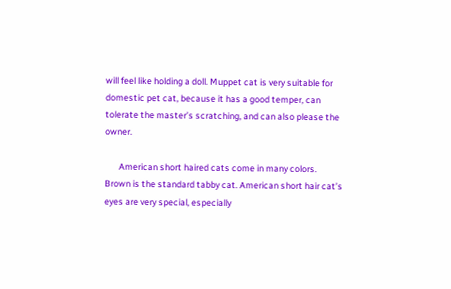will feel like holding a doll. Muppet cat is very suitable for domestic pet cat, because it has a good temper, can tolerate the master’s scratching, and can also please the owner.

       American short haired cats come in many colors. Brown is the standard tabby cat. American short hair cat’s eyes are very special, especially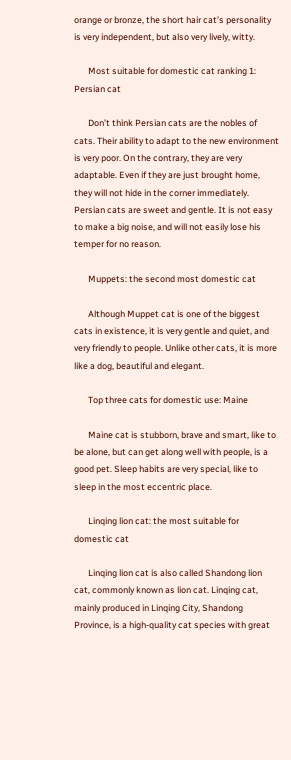orange or bronze, the short hair cat’s personality is very independent, but also very lively, witty.

       Most suitable for domestic cat ranking 1: Persian cat

       Don’t think Persian cats are the nobles of cats. Their ability to adapt to the new environment is very poor. On the contrary, they are very adaptable. Even if they are just brought home, they will not hide in the corner immediately. Persian cats are sweet and gentle. It is not easy to make a big noise, and will not easily lose his temper for no reason.

       Muppets: the second most domestic cat

       Although Muppet cat is one of the biggest cats in existence, it is very gentle and quiet, and very friendly to people. Unlike other cats, it is more like a dog, beautiful and elegant.

       Top three cats for domestic use: Maine

       Maine cat is stubborn, brave and smart, like to be alone, but can get along well with people, is a good pet. Sleep habits are very special, like to sleep in the most eccentric place.

       Linqing lion cat: the most suitable for domestic cat

       Linqing lion cat is also called Shandong lion cat, commonly known as lion cat. Linqing cat, mainly produced in Linqing City, Shandong Province, is a high-quality cat species with great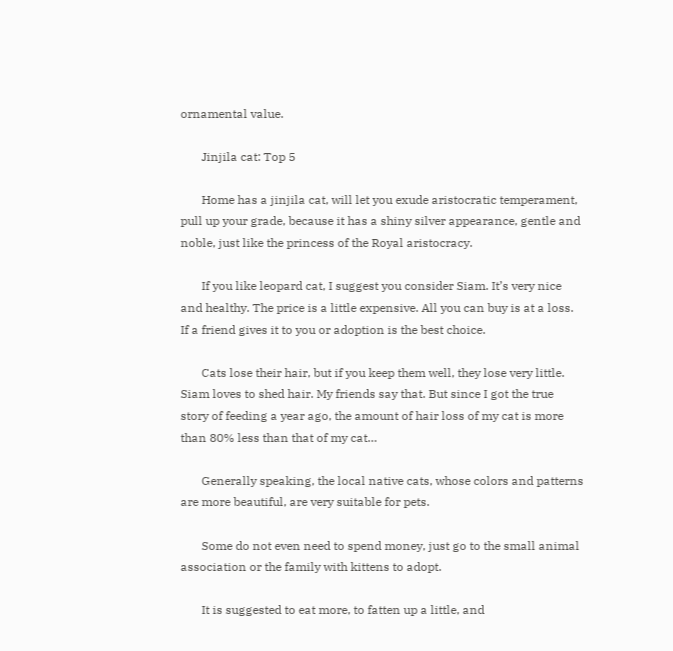ornamental value.

       Jinjila cat: Top 5

       Home has a jinjila cat, will let you exude aristocratic temperament, pull up your grade, because it has a shiny silver appearance, gentle and noble, just like the princess of the Royal aristocracy.

       If you like leopard cat, I suggest you consider Siam. It’s very nice and healthy. The price is a little expensive. All you can buy is at a loss. If a friend gives it to you or adoption is the best choice.

       Cats lose their hair, but if you keep them well, they lose very little. Siam loves to shed hair. My friends say that. But since I got the true story of feeding a year ago, the amount of hair loss of my cat is more than 80% less than that of my cat…

       Generally speaking, the local native cats, whose colors and patterns are more beautiful, are very suitable for pets.

       Some do not even need to spend money, just go to the small animal association or the family with kittens to adopt.

       It is suggested to eat more, to fatten up a little, and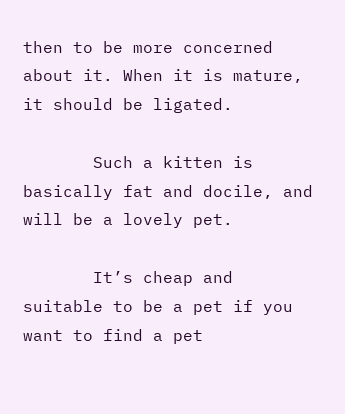then to be more concerned about it. When it is mature, it should be ligated.

       Such a kitten is basically fat and docile, and will be a lovely pet.

       It’s cheap and suitable to be a pet if you want to find a pet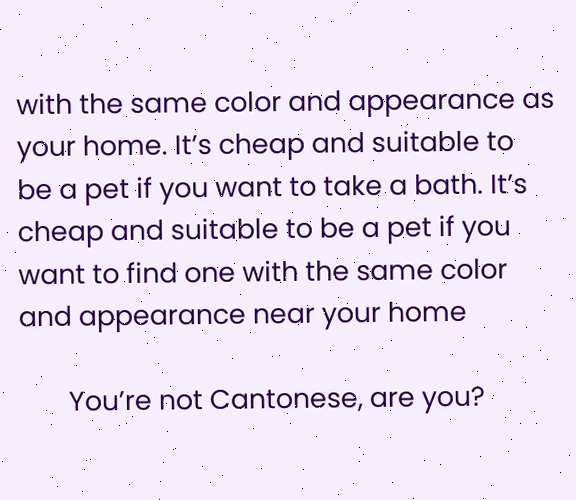with the same color and appearance as your home. It’s cheap and suitable to be a pet if you want to take a bath. It’s cheap and suitable to be a pet if you want to find one with the same color and appearance near your home

       You’re not Cantonese, are you?